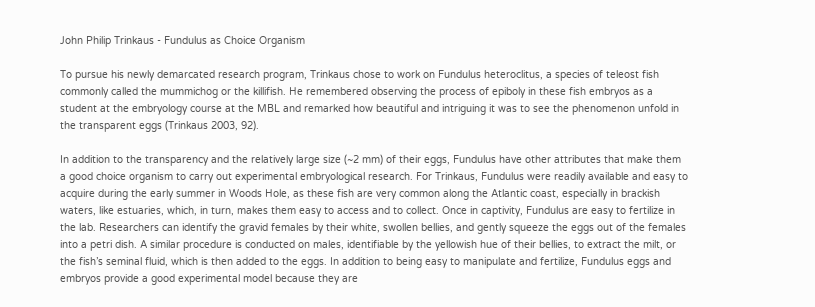John Philip Trinkaus - Fundulus as Choice Organism

To pursue his newly demarcated research program, Trinkaus chose to work on Fundulus heteroclitus, a species of teleost fish commonly called the mummichog or the killifish. He remembered observing the process of epiboly in these fish embryos as a student at the embryology course at the MBL and remarked how beautiful and intriguing it was to see the phenomenon unfold in the transparent eggs (Trinkaus 2003, 92).

In addition to the transparency and the relatively large size (~2 mm) of their eggs, Fundulus have other attributes that make them a good choice organism to carry out experimental embryological research. For Trinkaus, Fundulus were readily available and easy to acquire during the early summer in Woods Hole, as these fish are very common along the Atlantic coast, especially in brackish waters, like estuaries, which, in turn, makes them easy to access and to collect. Once in captivity, Fundulus are easy to fertilize in the lab. Researchers can identify the gravid females by their white, swollen bellies, and gently squeeze the eggs out of the females into a petri dish. A similar procedure is conducted on males, identifiable by the yellowish hue of their bellies, to extract the milt, or the fish’s seminal fluid, which is then added to the eggs. In addition to being easy to manipulate and fertilize, Fundulus eggs and embryos provide a good experimental model because they are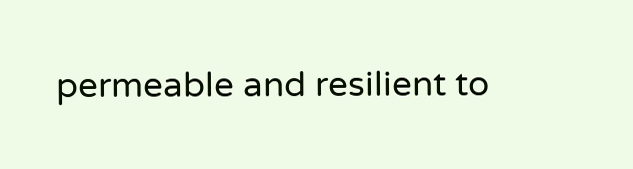permeable and resilient to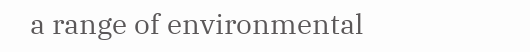a range of environmental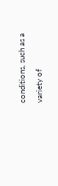conditions, such as a variety of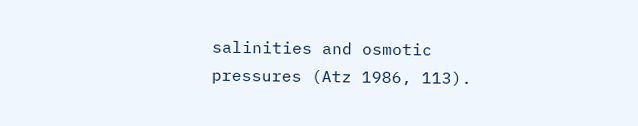salinities and osmotic pressures (Atz 1986, 113).